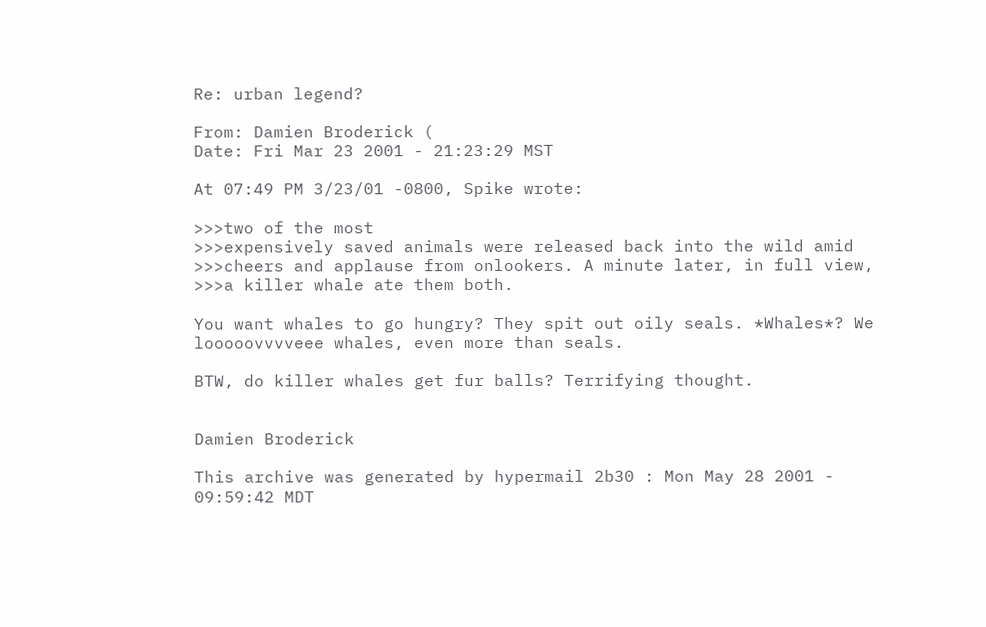Re: urban legend?

From: Damien Broderick (
Date: Fri Mar 23 2001 - 21:23:29 MST

At 07:49 PM 3/23/01 -0800, Spike wrote:

>>>two of the most
>>>expensively saved animals were released back into the wild amid
>>>cheers and applause from onlookers. A minute later, in full view,
>>>a killer whale ate them both.

You want whales to go hungry? They spit out oily seals. *Whales*? We
looooovvvveee whales, even more than seals.

BTW, do killer whales get fur balls? Terrifying thought.


Damien Broderick

This archive was generated by hypermail 2b30 : Mon May 28 2001 - 09:59:42 MDT